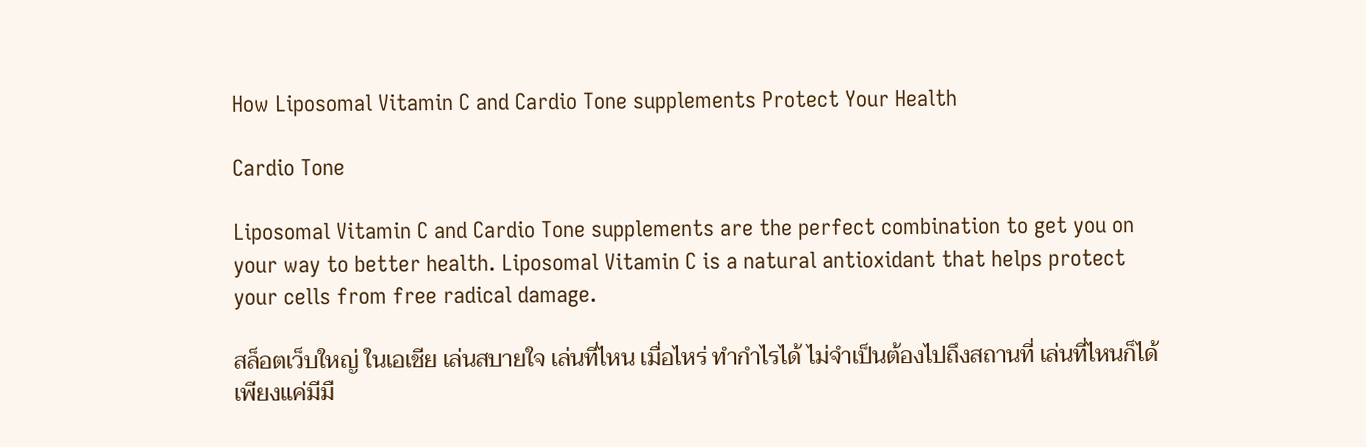How Liposomal Vitamin C and Cardio Tone supplements Protect Your Health

Cardio Tone

Liposomal Vitamin C and Cardio Tone supplements are the perfect combination to get you on your way to better health. Liposomal Vitamin C is a natural antioxidant that helps protect your cells from free radical damage.

สล็อตเว็บใหญ่ ในเอเชีย เล่นสบายใจ เล่นที่ไหน เมื่อไหร่ ทำกำไรได้ ไม่จำเป็นต้องไปถึงสถานที่ เล่นที่ไหนก็ได้ เพียงแค่มีมื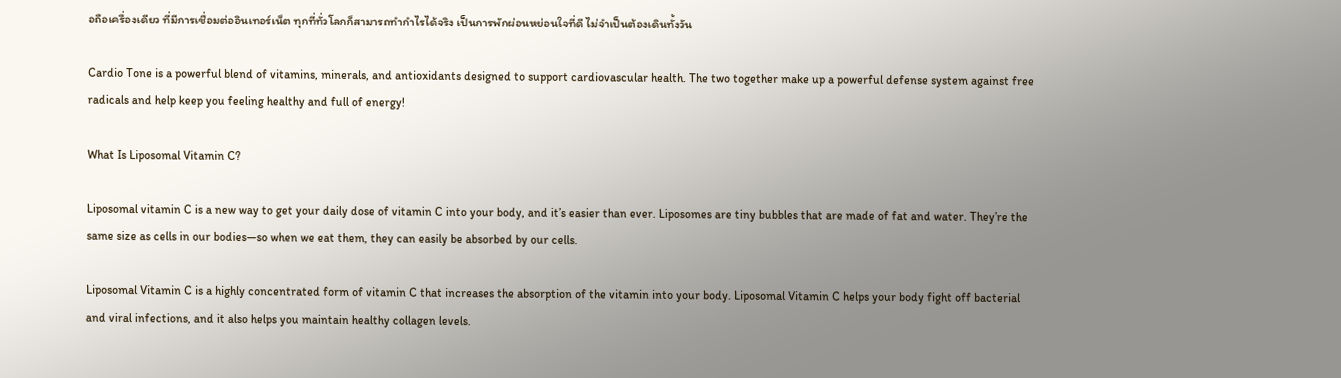อถือเครื่องเดียว ที่มีการเชื่อมต่ออินเทอร์เน็ต ทุกที่ทั่วโลกก็สามารถทำกำไรได้จริง เป็นการพักผ่อนหย่อนใจที่ดี ไม่จำเป็นต้องเดินทั้งวัน

Cardio Tone is a powerful blend of vitamins, minerals, and antioxidants designed to support cardiovascular health. The two together make up a powerful defense system against free radicals and help keep you feeling healthy and full of energy!

What Is Liposomal Vitamin C?

Liposomal vitamin C is a new way to get your daily dose of vitamin C into your body, and it’s easier than ever. Liposomes are tiny bubbles that are made of fat and water. They’re the same size as cells in our bodies—so when we eat them, they can easily be absorbed by our cells.

Liposomal Vitamin C is a highly concentrated form of vitamin C that increases the absorption of the vitamin into your body. Liposomal Vitamin C helps your body fight off bacterial and viral infections, and it also helps you maintain healthy collagen levels.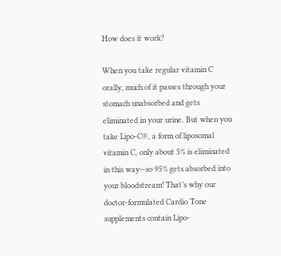How does it work?

When you take regular vitamin C orally, much of it passes through your stomach unabsorbed and gets eliminated in your urine. But when you take Lipo-C®, a form of liposomal vitamin C, only about 5% is eliminated in this way—so 95% gets absorbed into your bloodstream! That’s why our doctor-formulated Cardio Tone supplements contain Lipo-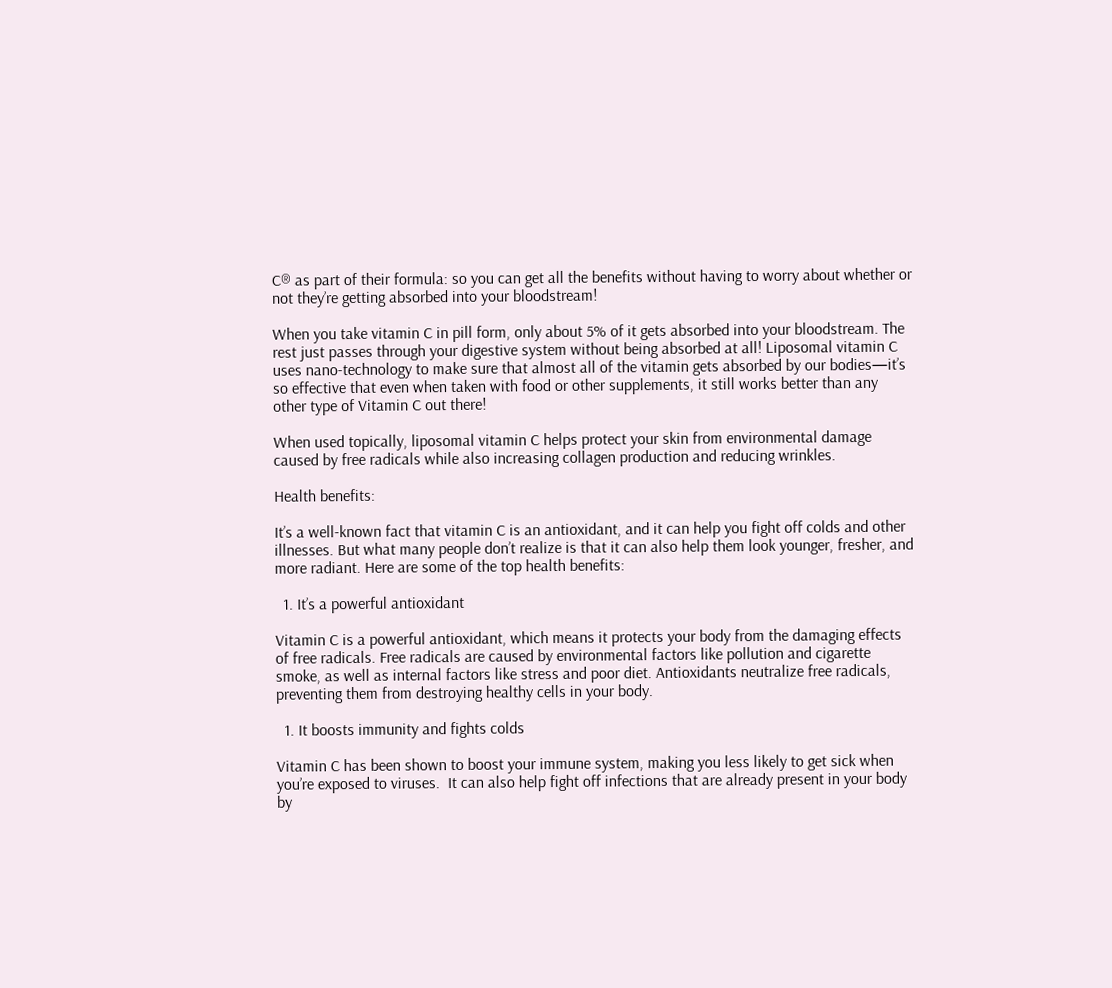C® as part of their formula: so you can get all the benefits without having to worry about whether or not they’re getting absorbed into your bloodstream!

When you take vitamin C in pill form, only about 5% of it gets absorbed into your bloodstream. The rest just passes through your digestive system without being absorbed at all! Liposomal vitamin C uses nano-technology to make sure that almost all of the vitamin gets absorbed by our bodies—it’s so effective that even when taken with food or other supplements, it still works better than any other type of Vitamin C out there!

When used topically, liposomal vitamin C helps protect your skin from environmental damage caused by free radicals while also increasing collagen production and reducing wrinkles.

Health benefits:

It’s a well-known fact that vitamin C is an antioxidant, and it can help you fight off colds and other illnesses. But what many people don’t realize is that it can also help them look younger, fresher, and more radiant. Here are some of the top health benefits:

  1. It’s a powerful antioxidant

Vitamin C is a powerful antioxidant, which means it protects your body from the damaging effects of free radicals. Free radicals are caused by environmental factors like pollution and cigarette smoke, as well as internal factors like stress and poor diet. Antioxidants neutralize free radicals, preventing them from destroying healthy cells in your body.

  1. It boosts immunity and fights colds

Vitamin C has been shown to boost your immune system, making you less likely to get sick when you’re exposed to viruses.  It can also help fight off infections that are already present in your body by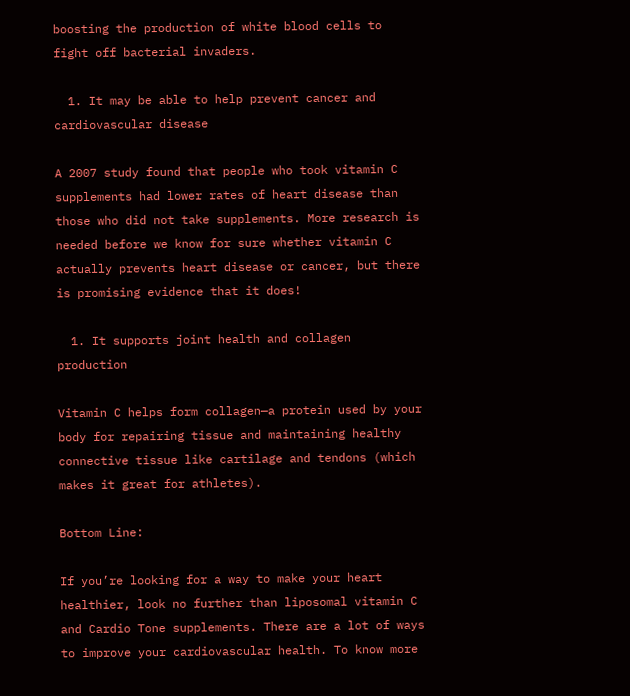boosting the production of white blood cells to fight off bacterial invaders.

  1. It may be able to help prevent cancer and cardiovascular disease

A 2007 study found that people who took vitamin C supplements had lower rates of heart disease than those who did not take supplements. More research is needed before we know for sure whether vitamin C actually prevents heart disease or cancer, but there is promising evidence that it does!

  1. It supports joint health and collagen production

Vitamin C helps form collagen—a protein used by your body for repairing tissue and maintaining healthy connective tissue like cartilage and tendons (which makes it great for athletes).

Bottom Line:

If you’re looking for a way to make your heart healthier, look no further than liposomal vitamin C and Cardio Tone supplements. There are a lot of ways to improve your cardiovascular health. To know more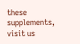these supplements, visit us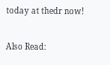today at thedr now!

Also Read: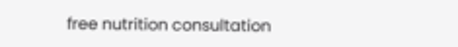free nutrition consultation